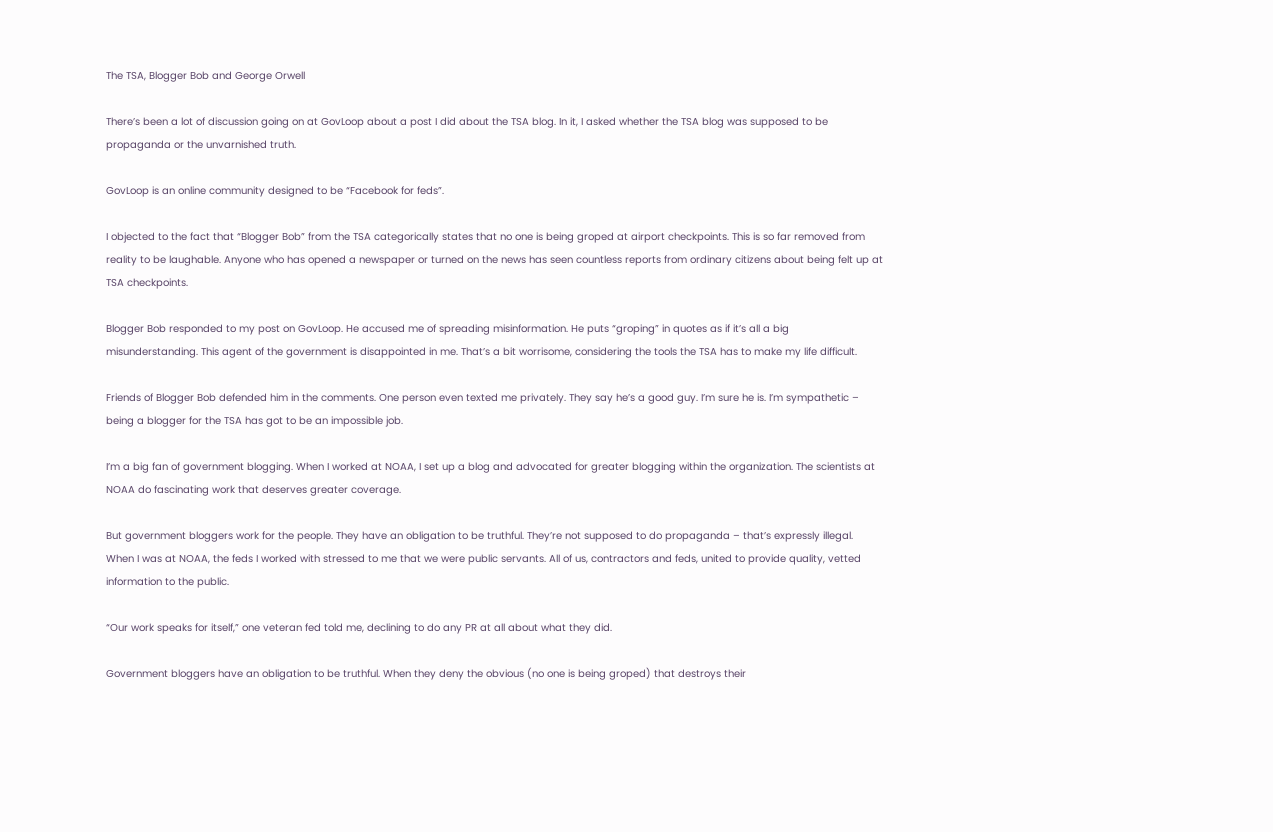The TSA, Blogger Bob and George Orwell

There’s been a lot of discussion going on at GovLoop about a post I did about the TSA blog. In it, I asked whether the TSA blog was supposed to be propaganda or the unvarnished truth.

GovLoop is an online community designed to be “Facebook for feds”.

I objected to the fact that “Blogger Bob” from the TSA categorically states that no one is being groped at airport checkpoints. This is so far removed from reality to be laughable. Anyone who has opened a newspaper or turned on the news has seen countless reports from ordinary citizens about being felt up at TSA checkpoints.

Blogger Bob responded to my post on GovLoop. He accused me of spreading misinformation. He puts “groping” in quotes as if it’s all a big misunderstanding. This agent of the government is disappointed in me. That’s a bit worrisome, considering the tools the TSA has to make my life difficult.

Friends of Blogger Bob defended him in the comments. One person even texted me privately. They say he’s a good guy. I’m sure he is. I’m sympathetic – being a blogger for the TSA has got to be an impossible job.

I’m a big fan of government blogging. When I worked at NOAA, I set up a blog and advocated for greater blogging within the organization. The scientists at NOAA do fascinating work that deserves greater coverage.

But government bloggers work for the people. They have an obligation to be truthful. They’re not supposed to do propaganda – that’s expressly illegal. When I was at NOAA, the feds I worked with stressed to me that we were public servants. All of us, contractors and feds, united to provide quality, vetted information to the public.

“Our work speaks for itself,” one veteran fed told me, declining to do any PR at all about what they did.

Government bloggers have an obligation to be truthful. When they deny the obvious (no one is being groped) that destroys their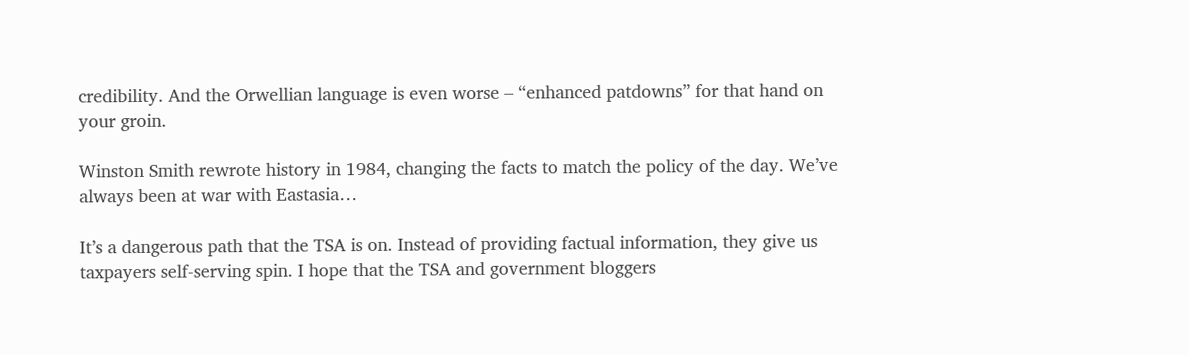credibility. And the Orwellian language is even worse – “enhanced patdowns” for that hand on your groin.

Winston Smith rewrote history in 1984, changing the facts to match the policy of the day. We’ve always been at war with Eastasia…

It’s a dangerous path that the TSA is on. Instead of providing factual information, they give us taxpayers self-serving spin. I hope that the TSA and government bloggers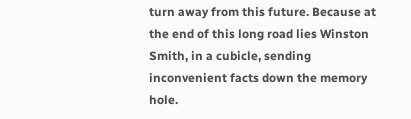turn away from this future. Because at the end of this long road lies Winston Smith, in a cubicle, sending inconvenient facts down the memory hole.